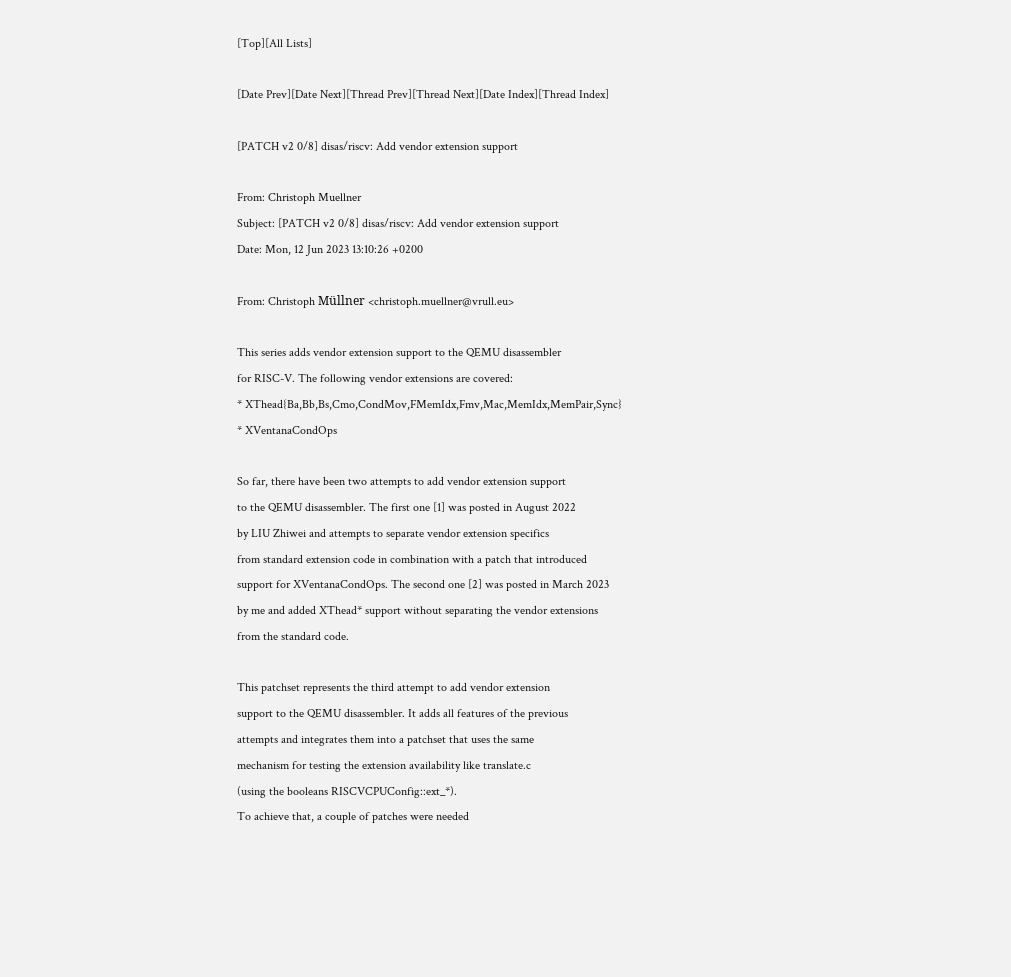[Top][All Lists]

[Date Prev][Date Next][Thread Prev][Thread Next][Date Index][Thread Index]

[PATCH v2 0/8] disas/riscv: Add vendor extension support

From: Christoph Muellner
Subject: [PATCH v2 0/8] disas/riscv: Add vendor extension support
Date: Mon, 12 Jun 2023 13:10:26 +0200

From: Christoph Müllner <christoph.muellner@vrull.eu>

This series adds vendor extension support to the QEMU disassembler
for RISC-V. The following vendor extensions are covered:
* XThead{Ba,Bb,Bs,Cmo,CondMov,FMemIdx,Fmv,Mac,MemIdx,MemPair,Sync}
* XVentanaCondOps

So far, there have been two attempts to add vendor extension support
to the QEMU disassembler. The first one [1] was posted in August 2022
by LIU Zhiwei and attempts to separate vendor extension specifics
from standard extension code in combination with a patch that introduced
support for XVentanaCondOps. The second one [2] was posted in March 2023
by me and added XThead* support without separating the vendor extensions
from the standard code.

This patchset represents the third attempt to add vendor extension
support to the QEMU disassembler. It adds all features of the previous
attempts and integrates them into a patchset that uses the same
mechanism for testing the extension availability like translate.c
(using the booleans RISCVCPUConfig::ext_*).
To achieve that, a couple of patches were needed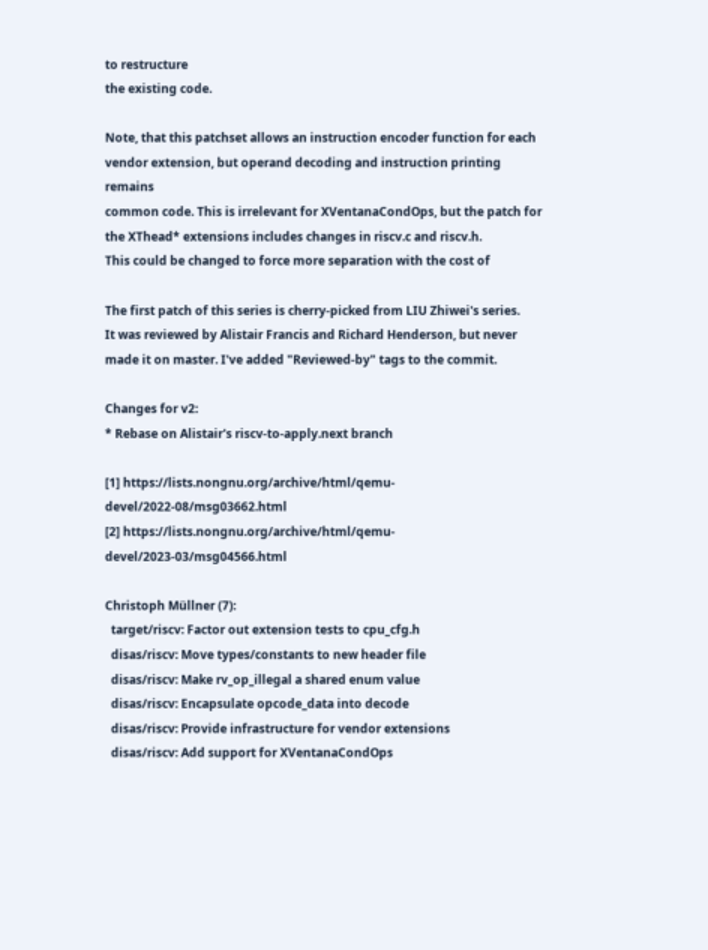to restructure
the existing code.

Note, that this patchset allows an instruction encoder function for each
vendor extension, but operand decoding and instruction printing remains
common code. This is irrelevant for XVentanaCondOps, but the patch for
the XThead* extensions includes changes in riscv.c and riscv.h.
This could be changed to force more separation with the cost of

The first patch of this series is cherry-picked from LIU Zhiwei's series.
It was reviewed by Alistair Francis and Richard Henderson, but never
made it on master. I've added "Reviewed-by" tags to the commit.

Changes for v2:
* Rebase on Alistair's riscv-to-apply.next branch

[1] https://lists.nongnu.org/archive/html/qemu-devel/2022-08/msg03662.html
[2] https://lists.nongnu.org/archive/html/qemu-devel/2023-03/msg04566.html

Christoph Müllner (7):
  target/riscv: Factor out extension tests to cpu_cfg.h
  disas/riscv: Move types/constants to new header file
  disas/riscv: Make rv_op_illegal a shared enum value
  disas/riscv: Encapsulate opcode_data into decode
  disas/riscv: Provide infrastructure for vendor extensions
  disas/riscv: Add support for XVentanaCondOps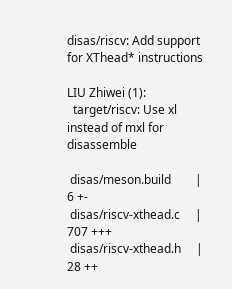disas/riscv: Add support for XThead* instructions

LIU Zhiwei (1):
  target/riscv: Use xl instead of mxl for disassemble

 disas/meson.build        |   6 +-
 disas/riscv-xthead.c     | 707 +++
 disas/riscv-xthead.h     |  28 ++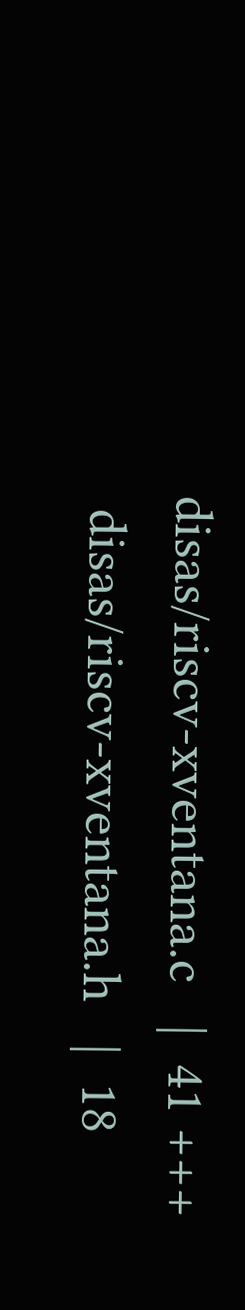disas/riscv-xventana.c   |  41 +++
 disas/riscv-xventana.h   |  18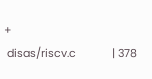+
 disas/riscv.c            | 378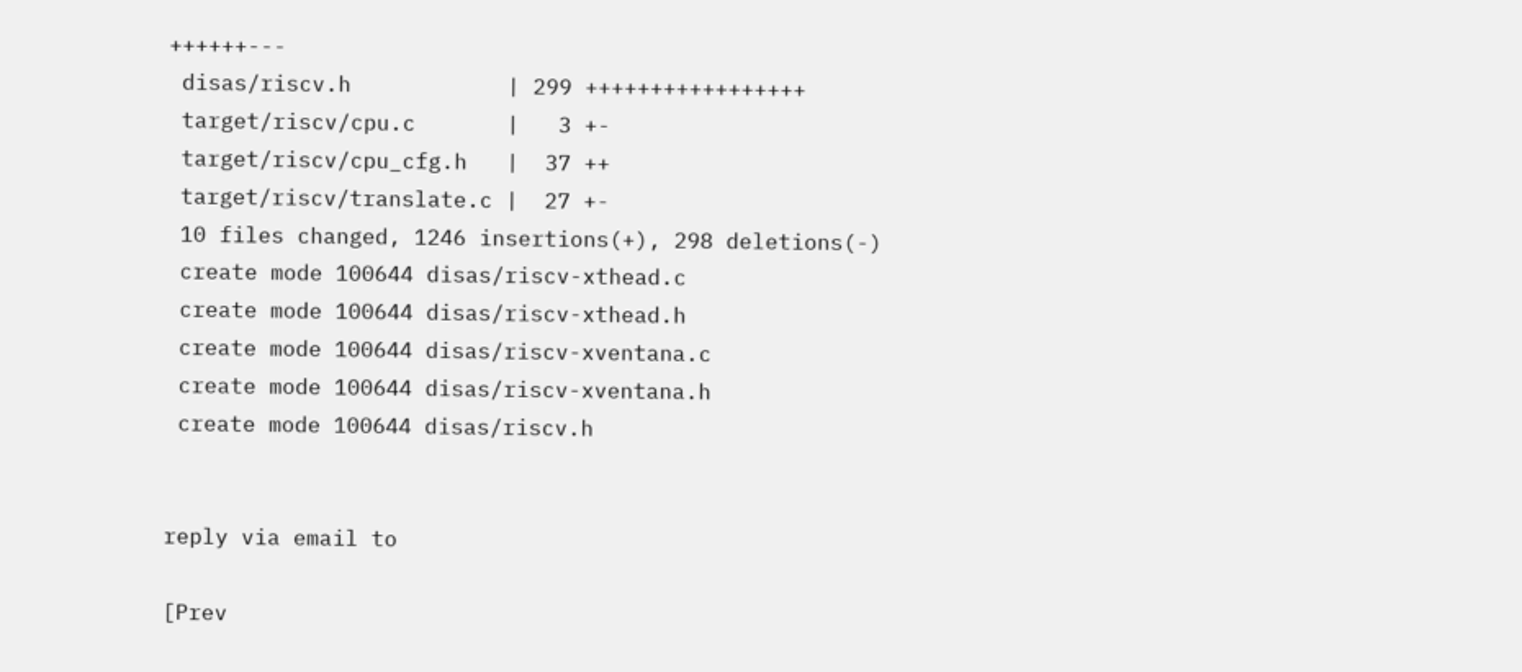++++++---
 disas/riscv.h            | 299 +++++++++++++++++
 target/riscv/cpu.c       |   3 +-
 target/riscv/cpu_cfg.h   |  37 ++
 target/riscv/translate.c |  27 +-
 10 files changed, 1246 insertions(+), 298 deletions(-)
 create mode 100644 disas/riscv-xthead.c
 create mode 100644 disas/riscv-xthead.h
 create mode 100644 disas/riscv-xventana.c
 create mode 100644 disas/riscv-xventana.h
 create mode 100644 disas/riscv.h


reply via email to

[Prev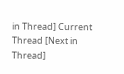in Thread] Current Thread [Next in Thread]